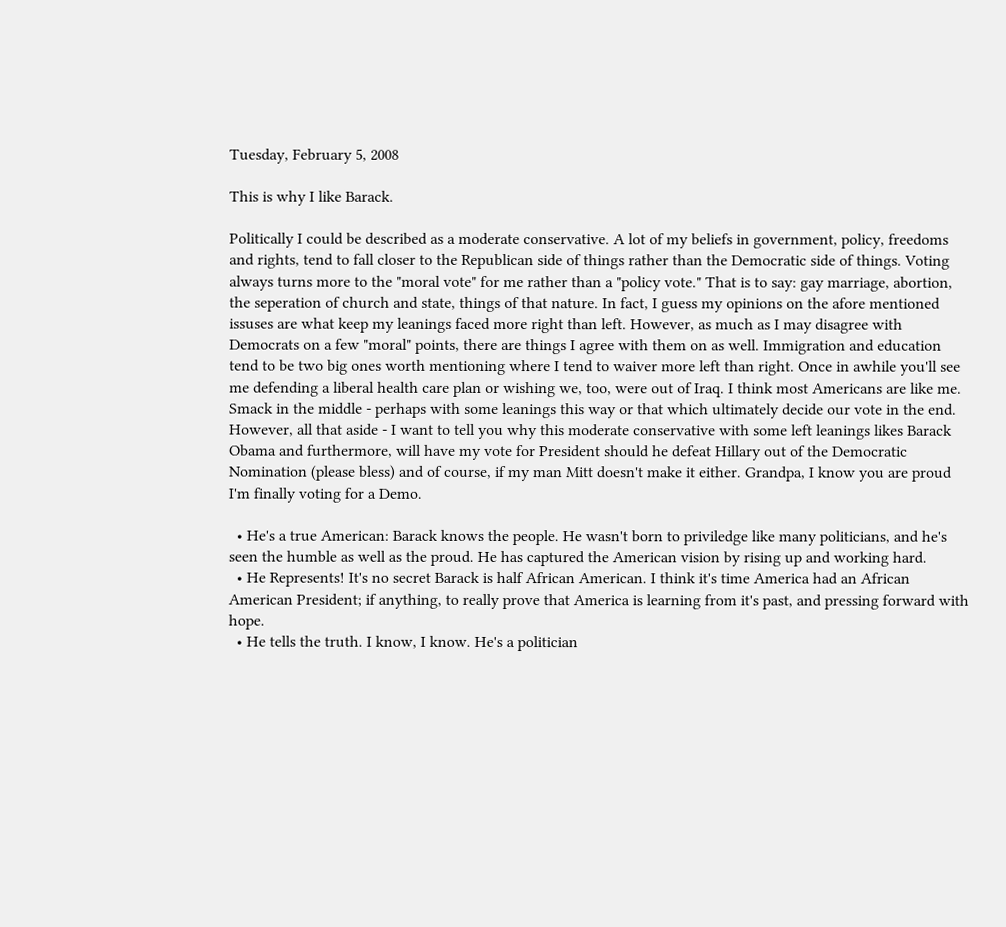Tuesday, February 5, 2008

This is why I like Barack.

Politically I could be described as a moderate conservative. A lot of my beliefs in government, policy, freedoms and rights, tend to fall closer to the Republican side of things rather than the Democratic side of things. Voting always turns more to the "moral vote" for me rather than a "policy vote." That is to say: gay marriage, abortion, the seperation of church and state, things of that nature. In fact, I guess my opinions on the afore mentioned issuses are what keep my leanings faced more right than left. However, as much as I may disagree with Democrats on a few "moral" points, there are things I agree with them on as well. Immigration and education tend to be two big ones worth mentioning where I tend to waiver more left than right. Once in awhile you'll see me defending a liberal health care plan or wishing we, too, were out of Iraq. I think most Americans are like me. Smack in the middle - perhaps with some leanings this way or that which ultimately decide our vote in the end. However, all that aside - I want to tell you why this moderate conservative with some left leanings likes Barack Obama and furthermore, will have my vote for President should he defeat Hillary out of the Democratic Nomination (please bless) and of course, if my man Mitt doesn't make it either. Grandpa, I know you are proud I'm finally voting for a Demo.

  • He's a true American: Barack knows the people. He wasn't born to priviledge like many politicians, and he's seen the humble as well as the proud. He has captured the American vision by rising up and working hard.
  • He Represents! It's no secret Barack is half African American. I think it's time America had an African American President; if anything, to really prove that America is learning from it's past, and pressing forward with hope.
  • He tells the truth. I know, I know. He's a politician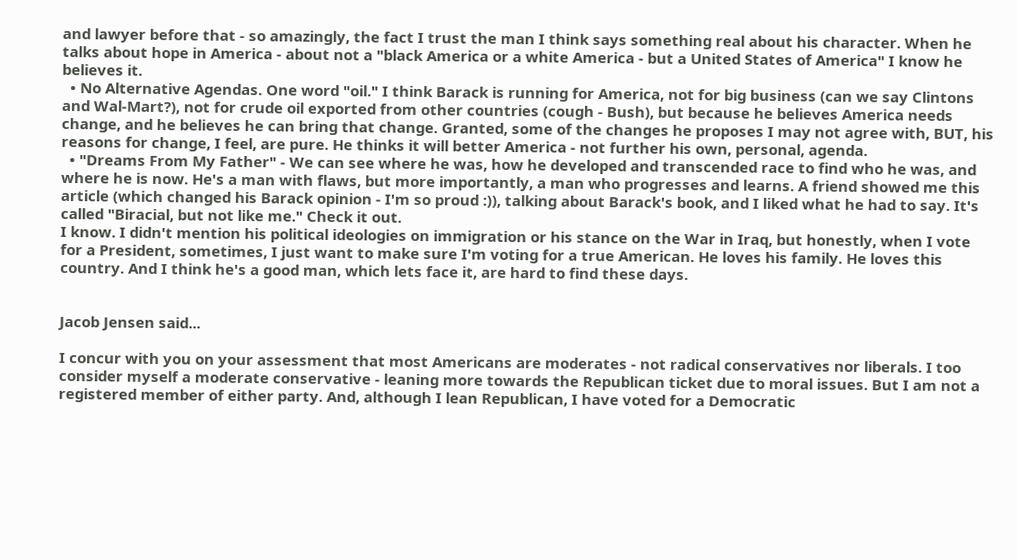and lawyer before that - so amazingly, the fact I trust the man I think says something real about his character. When he talks about hope in America - about not a "black America or a white America - but a United States of America" I know he believes it.
  • No Alternative Agendas. One word "oil." I think Barack is running for America, not for big business (can we say Clintons and Wal-Mart?), not for crude oil exported from other countries (cough - Bush), but because he believes America needs change, and he believes he can bring that change. Granted, some of the changes he proposes I may not agree with, BUT, his reasons for change, I feel, are pure. He thinks it will better America - not further his own, personal, agenda.
  • "Dreams From My Father" - We can see where he was, how he developed and transcended race to find who he was, and where he is now. He's a man with flaws, but more importantly, a man who progresses and learns. A friend showed me this article (which changed his Barack opinion - I'm so proud :)), talking about Barack's book, and I liked what he had to say. It's called "Biracial, but not like me." Check it out.
I know. I didn't mention his political ideologies on immigration or his stance on the War in Iraq, but honestly, when I vote for a President, sometimes, I just want to make sure I'm voting for a true American. He loves his family. He loves this country. And I think he's a good man, which lets face it, are hard to find these days.


Jacob Jensen said...

I concur with you on your assessment that most Americans are moderates - not radical conservatives nor liberals. I too consider myself a moderate conservative - leaning more towards the Republican ticket due to moral issues. But I am not a registered member of either party. And, although I lean Republican, I have voted for a Democratic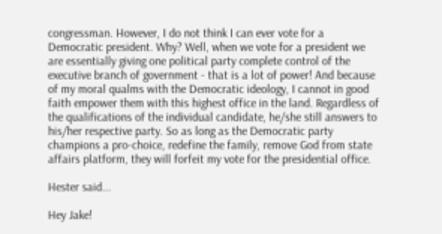congressman. However, I do not think I can ever vote for a Democratic president. Why? Well, when we vote for a president we are essentially giving one political party complete control of the executive branch of government - that is a lot of power! And because of my moral qualms with the Democratic ideology, I cannot in good faith empower them with this highest office in the land. Regardless of the qualifications of the individual candidate, he/she still answers to his/her respective party. So as long as the Democratic party champions a pro-choice, redefine the family, remove God from state affairs platform, they will forfeit my vote for the presidential office.

Hester said...

Hey Jake!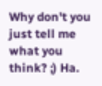Why don't you just tell me what you think? ;) Ha.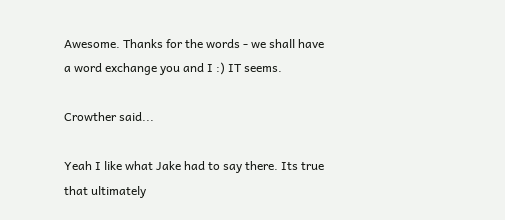Awesome. Thanks for the words - we shall have a word exchange you and I :) IT seems.

Crowther said...

Yeah I like what Jake had to say there. Its true that ultimately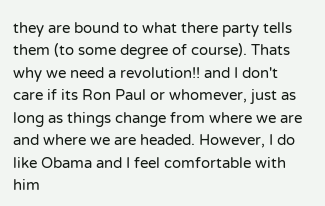they are bound to what there party tells them (to some degree of course). Thats why we need a revolution!! and I don't care if its Ron Paul or whomever, just as long as things change from where we are and where we are headed. However, I do like Obama and I feel comfortable with him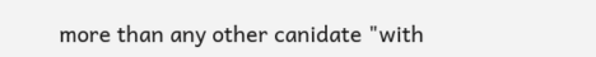more than any other canidate "with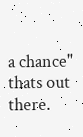a chance" thats out there.